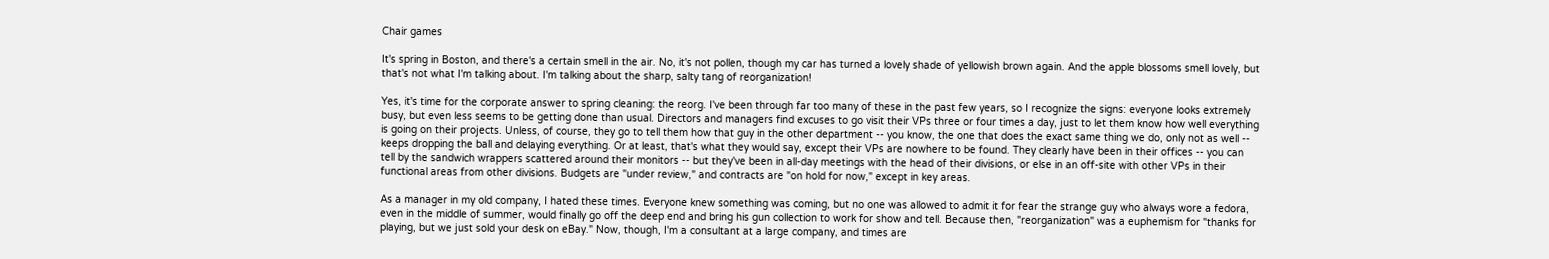Chair games

It's spring in Boston, and there's a certain smell in the air. No, it's not pollen, though my car has turned a lovely shade of yellowish brown again. And the apple blossoms smell lovely, but that's not what I'm talking about. I'm talking about the sharp, salty tang of reorganization!

Yes, it's time for the corporate answer to spring cleaning: the reorg. I've been through far too many of these in the past few years, so I recognize the signs: everyone looks extremely busy, but even less seems to be getting done than usual. Directors and managers find excuses to go visit their VPs three or four times a day, just to let them know how well everything is going on their projects. Unless, of course, they go to tell them how that guy in the other department -- you know, the one that does the exact same thing we do, only not as well -- keeps dropping the ball and delaying everything. Or at least, that's what they would say, except their VPs are nowhere to be found. They clearly have been in their offices -- you can tell by the sandwich wrappers scattered around their monitors -- but they've been in all-day meetings with the head of their divisions, or else in an off-site with other VPs in their functional areas from other divisions. Budgets are "under review," and contracts are "on hold for now," except in key areas.

As a manager in my old company, I hated these times. Everyone knew something was coming, but no one was allowed to admit it for fear the strange guy who always wore a fedora, even in the middle of summer, would finally go off the deep end and bring his gun collection to work for show and tell. Because then, "reorganization" was a euphemism for "thanks for playing, but we just sold your desk on eBay." Now, though, I'm a consultant at a large company, and times are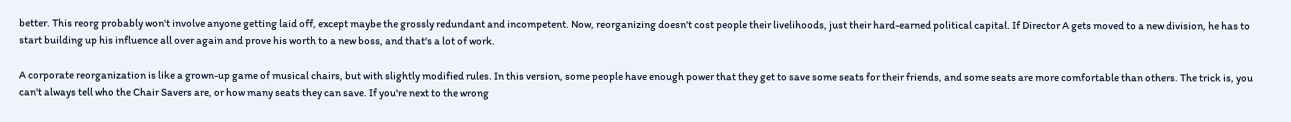better. This reorg probably won't involve anyone getting laid off, except maybe the grossly redundant and incompetent. Now, reorganizing doesn't cost people their livelihoods, just their hard-earned political capital. If Director A gets moved to a new division, he has to start building up his influence all over again and prove his worth to a new boss, and that's a lot of work.

A corporate reorganization is like a grown-up game of musical chairs, but with slightly modified rules. In this version, some people have enough power that they get to save some seats for their friends, and some seats are more comfortable than others. The trick is, you can't always tell who the Chair Savers are, or how many seats they can save. If you're next to the wrong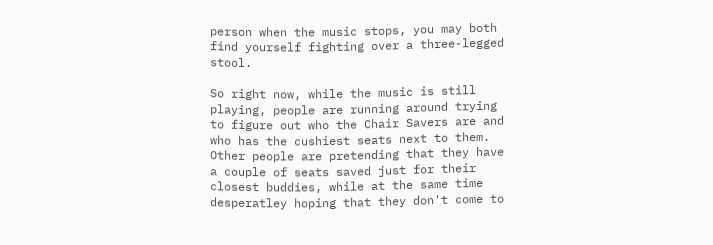person when the music stops, you may both find yourself fighting over a three-legged stool.

So right now, while the music is still playing, people are running around trying to figure out who the Chair Savers are and who has the cushiest seats next to them. Other people are pretending that they have a couple of seats saved just for their closest buddies, while at the same time desperatley hoping that they don't come to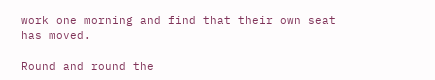work one morning and find that their own seat has moved.

Round and round the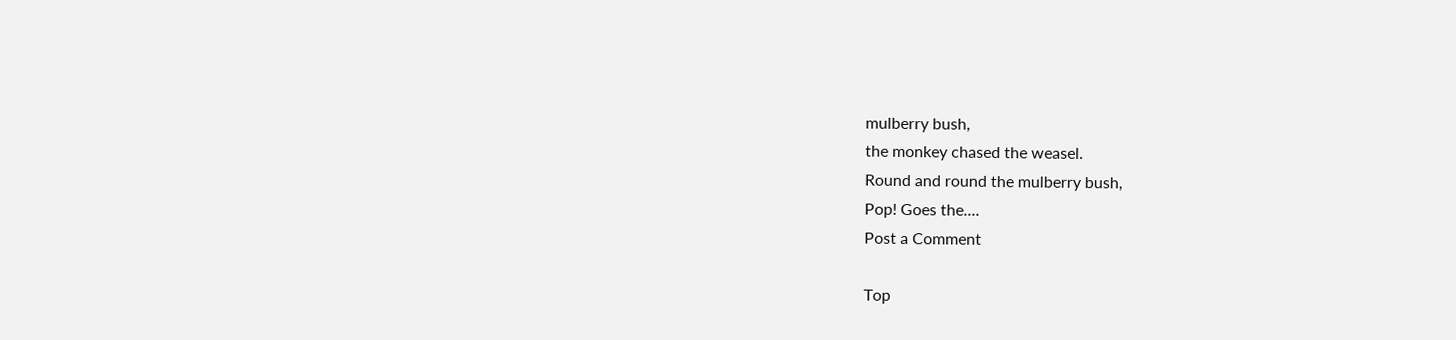mulberry bush,
the monkey chased the weasel.
Round and round the mulberry bush,
Pop! Goes the....
Post a Comment

Top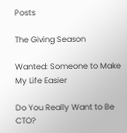Posts

The Giving Season

Wanted: Someone to Make My Life Easier

Do You Really Want to Be CTO?